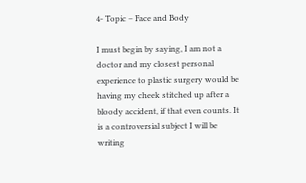4- Topic – Face and Body

I must begin by saying, I am not a doctor and my closest personal experience to plastic surgery would be having my cheek stitched up after a bloody accident, if that even counts. It is a controversial subject I will be writing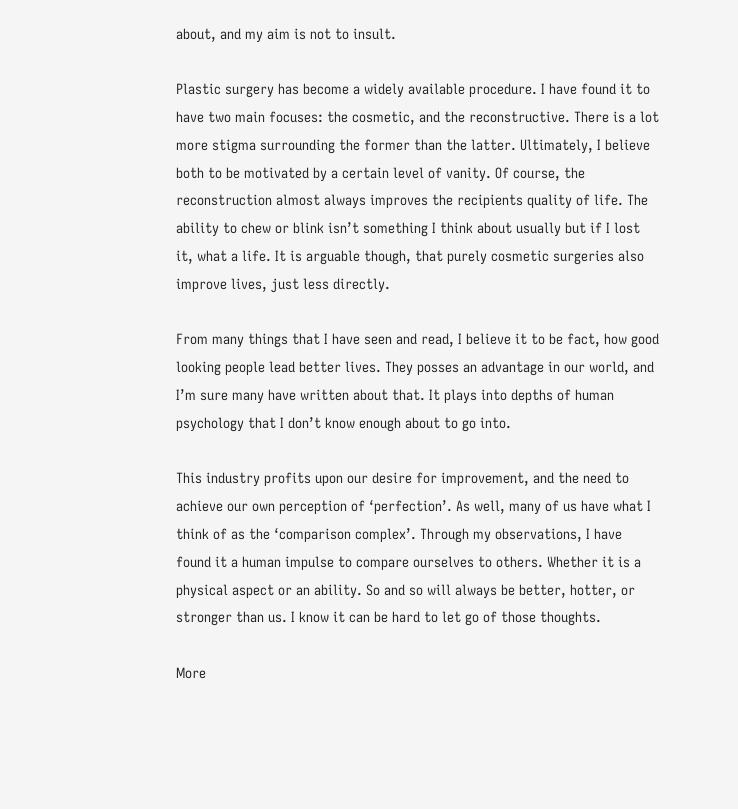about, and my aim is not to insult.

Plastic surgery has become a widely available procedure. I have found it to have two main focuses: the cosmetic, and the reconstructive. There is a lot more stigma surrounding the former than the latter. Ultimately, I believe both to be motivated by a certain level of vanity. Of course, the reconstruction almost always improves the recipients quality of life. The ability to chew or blink isn’t something I think about usually but if I lost it, what a life. It is arguable though, that purely cosmetic surgeries also improve lives, just less directly.

From many things that I have seen and read, I believe it to be fact, how good looking people lead better lives. They posses an advantage in our world, and I’m sure many have written about that. It plays into depths of human psychology that I don’t know enough about to go into.

This industry profits upon our desire for improvement, and the need to achieve our own perception of ‘perfection’. As well, many of us have what I think of as the ‘comparison complex’. Through my observations, I have found it a human impulse to compare ourselves to others. Whether it is a physical aspect or an ability. So and so will always be better, hotter, or stronger than us. I know it can be hard to let go of those thoughts.

More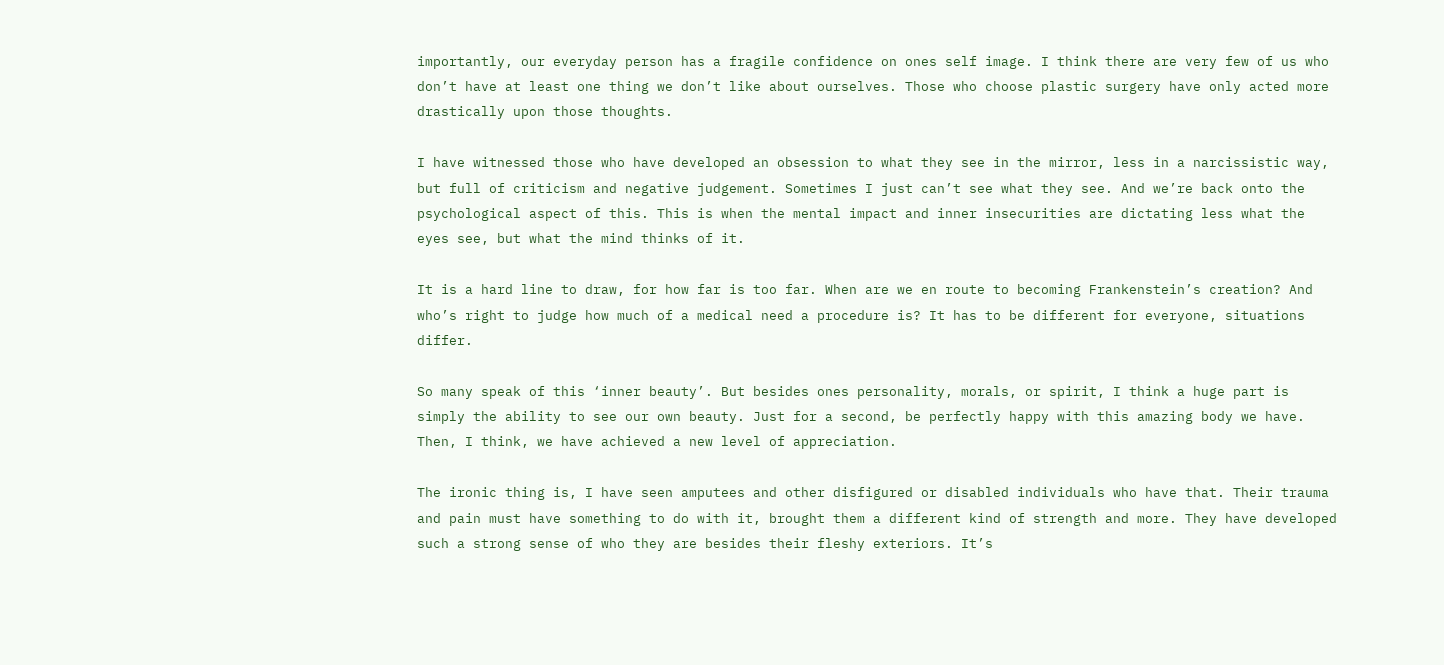importantly, our everyday person has a fragile confidence on ones self image. I think there are very few of us who don’t have at least one thing we don’t like about ourselves. Those who choose plastic surgery have only acted more drastically upon those thoughts.

I have witnessed those who have developed an obsession to what they see in the mirror, less in a narcissistic way, but full of criticism and negative judgement. Sometimes I just can’t see what they see. And we’re back onto the psychological aspect of this. This is when the mental impact and inner insecurities are dictating less what the eyes see, but what the mind thinks of it.

It is a hard line to draw, for how far is too far. When are we en route to becoming Frankenstein’s creation? And who’s right to judge how much of a medical need a procedure is? It has to be different for everyone, situations differ.

So many speak of this ‘inner beauty’. But besides ones personality, morals, or spirit, I think a huge part is simply the ability to see our own beauty. Just for a second, be perfectly happy with this amazing body we have. Then, I think, we have achieved a new level of appreciation.

The ironic thing is, I have seen amputees and other disfigured or disabled individuals who have that. Their trauma and pain must have something to do with it, brought them a different kind of strength and more. They have developed such a strong sense of who they are besides their fleshy exteriors. It’s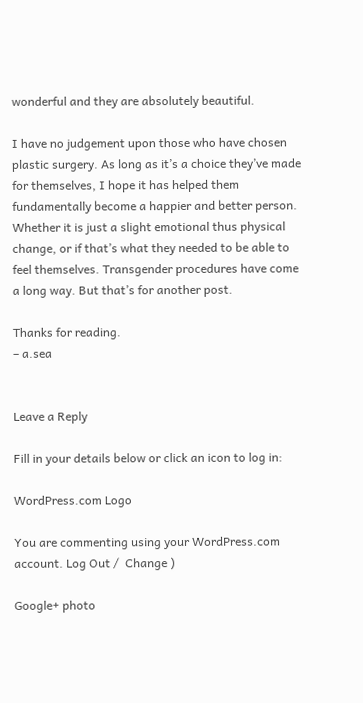wonderful and they are absolutely beautiful.

I have no judgement upon those who have chosen plastic surgery. As long as it’s a choice they’ve made for themselves, I hope it has helped them fundamentally become a happier and better person. Whether it is just a slight emotional thus physical change, or if that’s what they needed to be able to feel themselves. Transgender procedures have come a long way. But that’s for another post.

Thanks for reading.
– a.sea


Leave a Reply

Fill in your details below or click an icon to log in:

WordPress.com Logo

You are commenting using your WordPress.com account. Log Out /  Change )

Google+ photo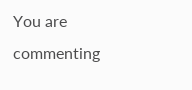You are commenting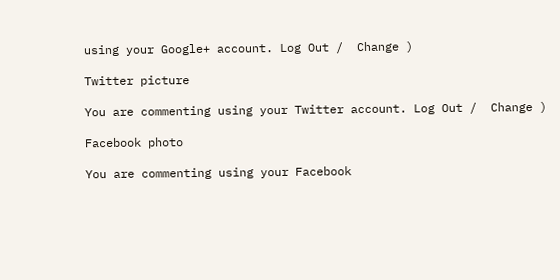using your Google+ account. Log Out /  Change )

Twitter picture

You are commenting using your Twitter account. Log Out /  Change )

Facebook photo

You are commenting using your Facebook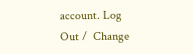account. Log Out /  Change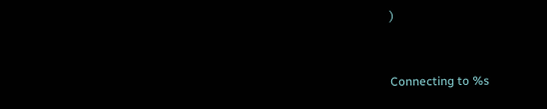)


Connecting to %s